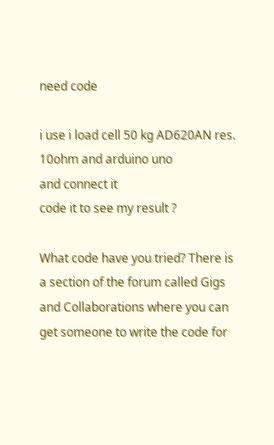need code

i use i load cell 50 kg AD620AN res. 10ohm and arduino uno
and connect it
code it to see my result ?

What code have you tried? There is a section of the forum called Gigs and Collaborations where you can get someone to write the code for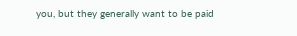you, but they generally want to be paid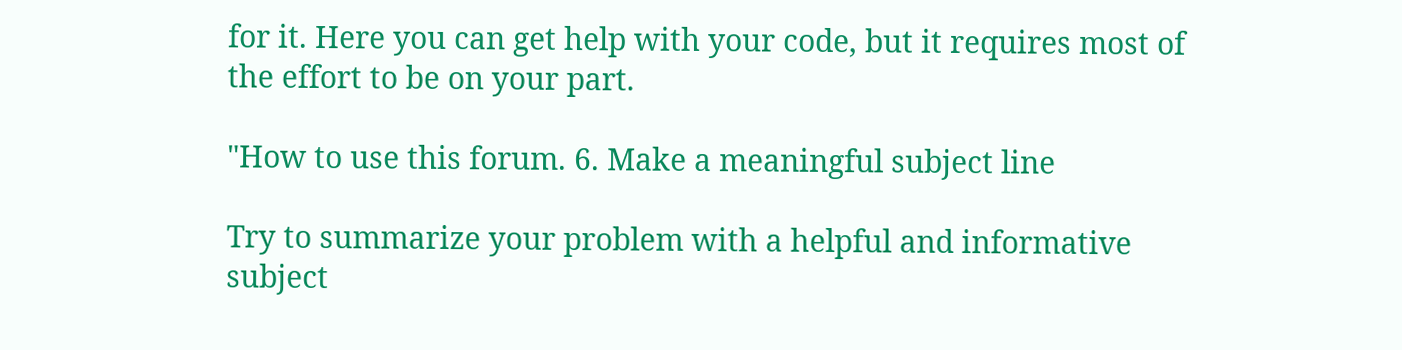for it. Here you can get help with your code, but it requires most of the effort to be on your part.

"How to use this forum. 6. Make a meaningful subject line

Try to summarize your problem with a helpful and informative subject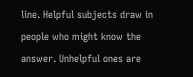line. Helpful subjects draw in people who might know the answer. Unhelpful ones are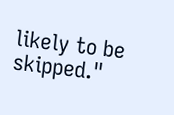likely to be skipped."